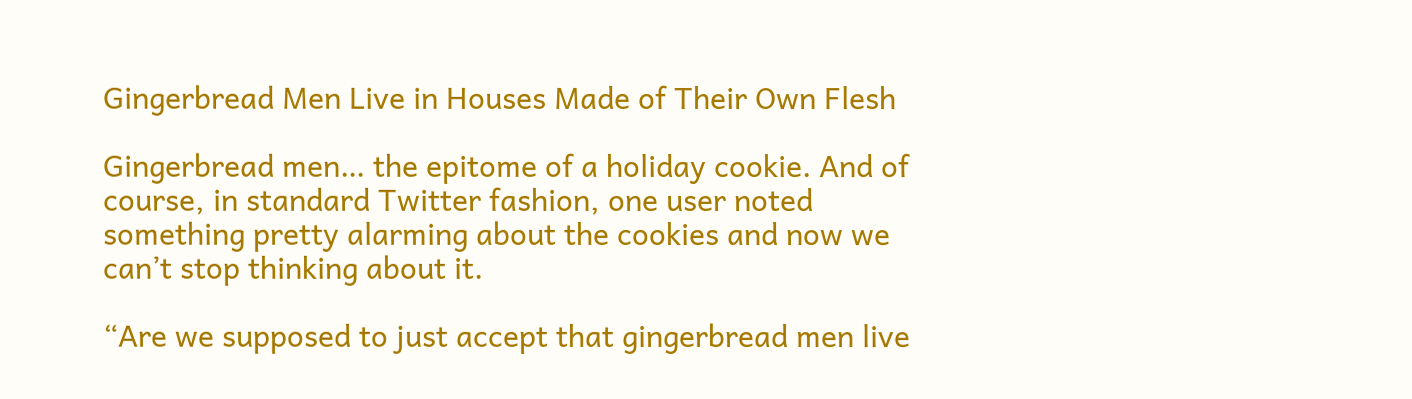Gingerbread Men Live in Houses Made of Their Own Flesh

Gingerbread men… the epitome of a holiday cookie. And of course, in standard Twitter fashion, one user noted something pretty alarming about the cookies and now we can’t stop thinking about it.

“Are we supposed to just accept that gingerbread men live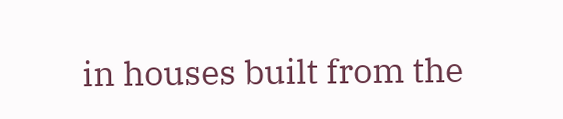in houses built from the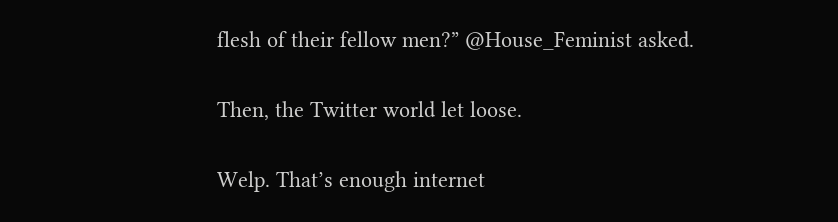flesh of their fellow men?” @House_Feminist asked.

Then, the Twitter world let loose.

Welp. That’s enough internet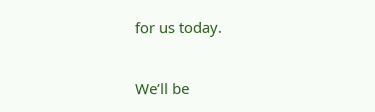for us today.

We’ll be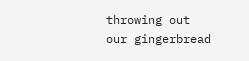throwing out our gingerbread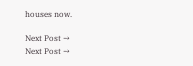houses now.

Next Post →
Next Post →